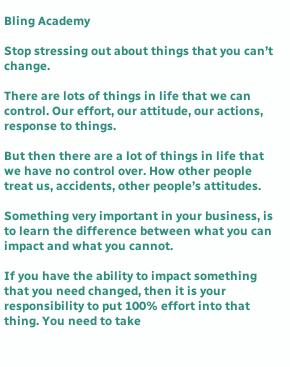Bling Academy

Stop stressing out about things that you can’t change.

There are lots of things in life that we can control. Our effort, our attitude, our actions, response to things.

But then there are a lot of things in life that we have no control over. How other people treat us, accidents, other people’s attitudes.

Something very important in your business, is to learn the difference between what you can impact and what you cannot.

If you have the ability to impact something that you need changed, then it is your responsibility to put 100% effort into that thing. You need to take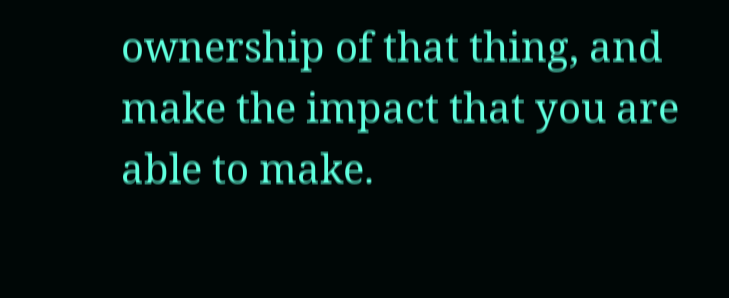ownership of that thing, and make the impact that you are able to make.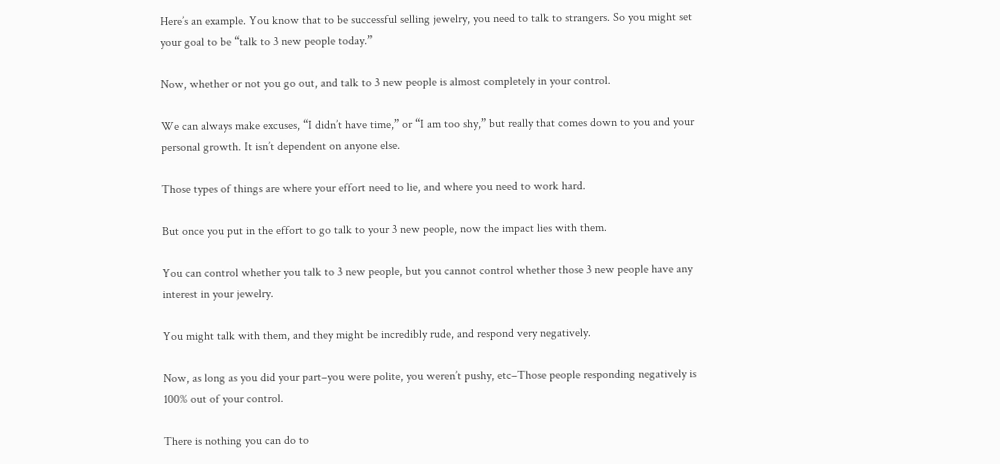Here’s an example. You know that to be successful selling jewelry, you need to talk to strangers. So you might set your goal to be “talk to 3 new people today.”

Now, whether or not you go out, and talk to 3 new people is almost completely in your control.

We can always make excuses, “I didn’t have time,” or “I am too shy,” but really that comes down to you and your personal growth. It isn’t dependent on anyone else.

Those types of things are where your effort need to lie, and where you need to work hard.

But once you put in the effort to go talk to your 3 new people, now the impact lies with them.

You can control whether you talk to 3 new people, but you cannot control whether those 3 new people have any interest in your jewelry.

You might talk with them, and they might be incredibly rude, and respond very negatively.

Now, as long as you did your part–you were polite, you weren’t pushy, etc–Those people responding negatively is 100% out of your control.

There is nothing you can do to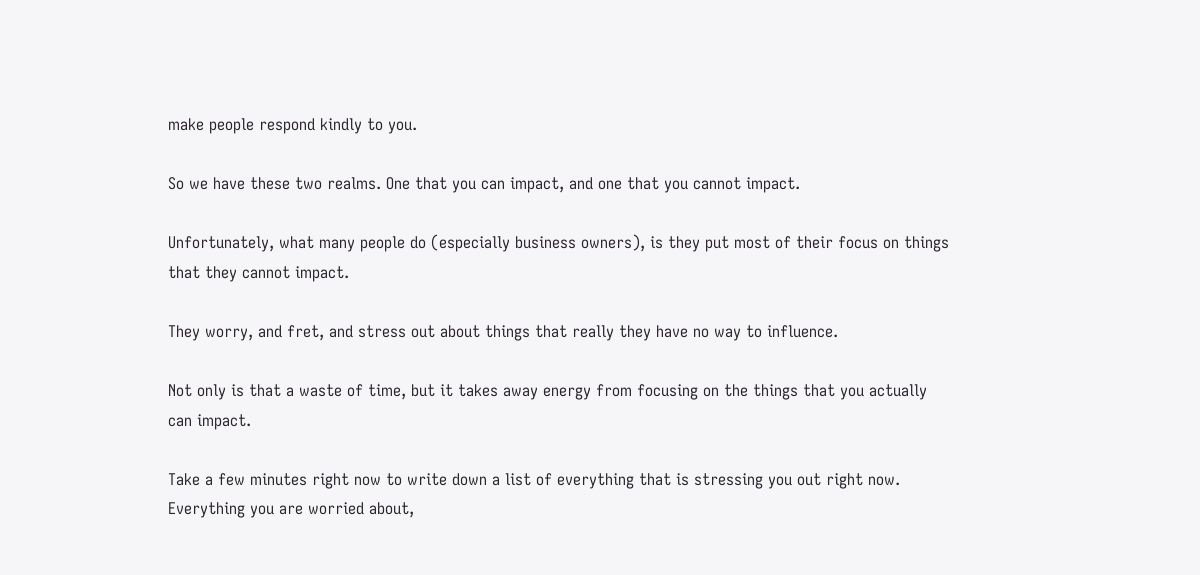make people respond kindly to you.

So we have these two realms. One that you can impact, and one that you cannot impact.

Unfortunately, what many people do (especially business owners), is they put most of their focus on things that they cannot impact.

They worry, and fret, and stress out about things that really they have no way to influence.

Not only is that a waste of time, but it takes away energy from focusing on the things that you actually can impact.

Take a few minutes right now to write down a list of everything that is stressing you out right now. Everything you are worried about,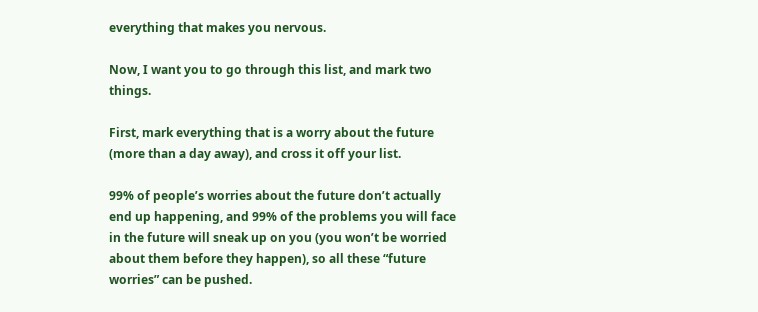everything that makes you nervous.

Now, I want you to go through this list, and mark two things.

First, mark everything that is a worry about the future (more than a day away), and cross it off your list.

99% of people’s worries about the future don’t actually end up happening, and 99% of the problems you will face in the future will sneak up on you (you won’t be worried about them before they happen), so all these “future worries” can be pushed.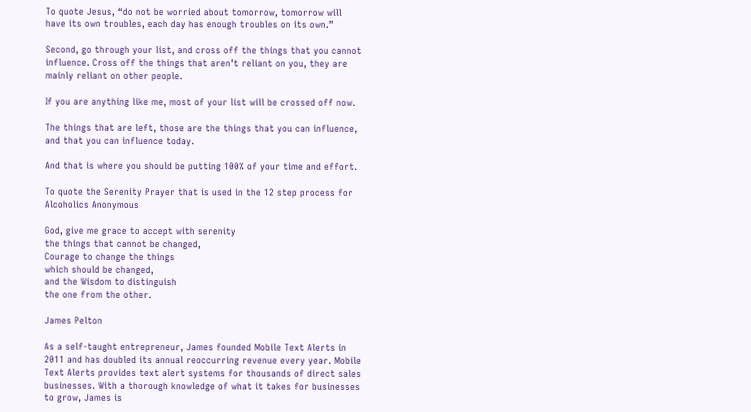To quote Jesus, “do not be worried about tomorrow, tomorrow will have its own troubles, each day has enough troubles on its own.”

Second, go through your list, and cross off the things that you cannot influence. Cross off the things that aren’t reliant on you, they are mainly reliant on other people.

If you are anything like me, most of your list will be crossed off now.

The things that are left, those are the things that you can influence, and that you can influence today.

And that is where you should be putting 100% of your time and effort.

To quote the Serenity Prayer that is used in the 12 step process for Alcoholics Anonymous

God, give me grace to accept with serenity
the things that cannot be changed,
Courage to change the things
which should be changed,
and the Wisdom to distinguish
the one from the other.

James Pelton

As a self-taught entrepreneur, James founded Mobile Text Alerts in 2011 and has doubled its annual reoccurring revenue every year. Mobile Text Alerts provides text alert systems for thousands of direct sales businesses. With a thorough knowledge of what it takes for businesses to grow, James is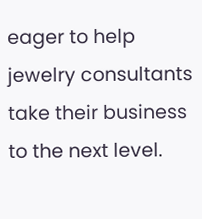eager to help jewelry consultants take their business to the next level.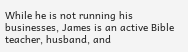While he is not running his businesses, James is an active Bible teacher, husband, and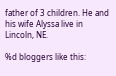father of 3 children. He and his wife Alyssa live in Lincoln, NE.

%d bloggers like this: